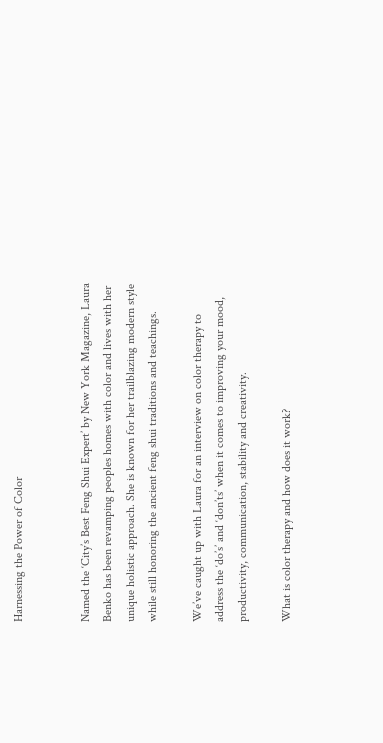Harnessing the Power of Color


Named the ‘City’s Best Feng Shui Expert’ by New York Magazine, Laura Benko has been revamping peoples homes with color and lives with her unique holistic approach. She is known for her trailblazing modern style while still honoring the ancient feng shui traditions and teachings.

We’ve caught up with Laura for an interview on color therapy to address the ‘do’s’ and ‘don’ts’ when it comes to improving your mood, productivity, communication, stability and creativity.

What is color therapy and how does it work?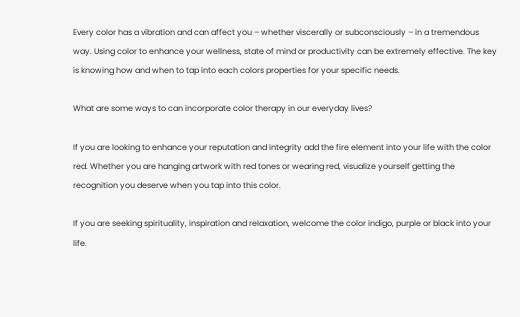Every color has a vibration and can affect you – whether viscerally or subconsciously – in a tremendous way. Using color to enhance your wellness, state of mind or productivity can be extremely effective. The key is knowing how and when to tap into each colors properties for your specific needs.

What are some ways to can incorporate color therapy in our everyday lives?

If you are looking to enhance your reputation and integrity add the fire element into your life with the color red. Whether you are hanging artwork with red tones or wearing red, visualize yourself getting the recognition you deserve when you tap into this color.

If you are seeking spirituality, inspiration and relaxation, welcome the color indigo, purple or black into your life.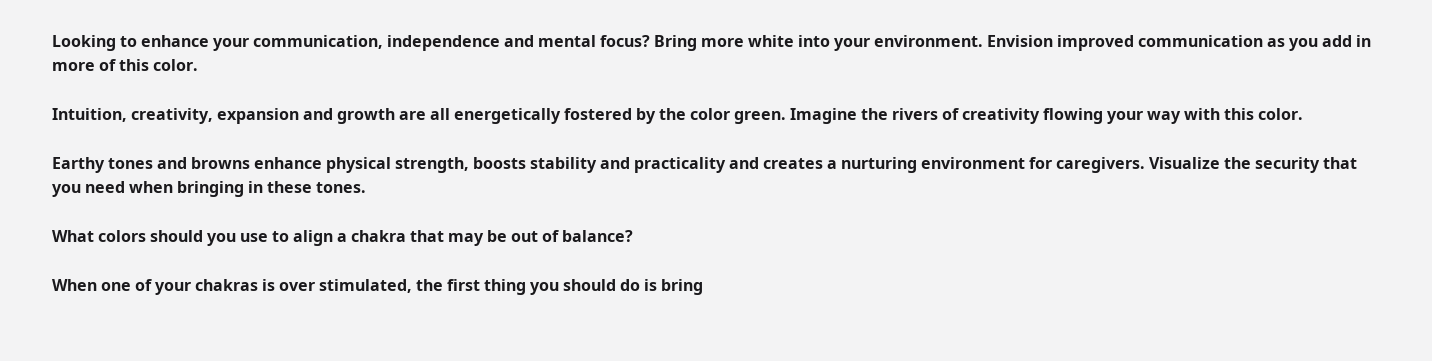Looking to enhance your communication, independence and mental focus? Bring more white into your environment. Envision improved communication as you add in more of this color.

Intuition, creativity, expansion and growth are all energetically fostered by the color green. Imagine the rivers of creativity flowing your way with this color.

Earthy tones and browns enhance physical strength, boosts stability and practicality and creates a nurturing environment for caregivers. Visualize the security that you need when bringing in these tones.

What colors should you use to align a chakra that may be out of balance?

When one of your chakras is over stimulated, the first thing you should do is bring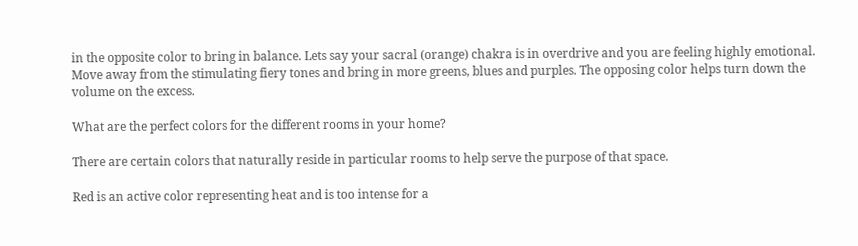in the opposite color to bring in balance. Lets say your sacral (orange) chakra is in overdrive and you are feeling highly emotional. Move away from the stimulating fiery tones and bring in more greens, blues and purples. The opposing color helps turn down the volume on the excess.

What are the perfect colors for the different rooms in your home?

There are certain colors that naturally reside in particular rooms to help serve the purpose of that space.

Red is an active color representing heat and is too intense for a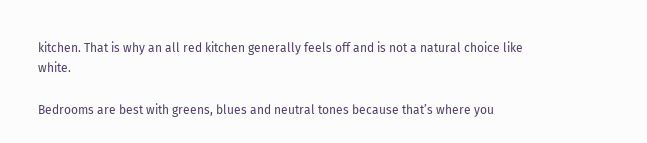kitchen. That is why an all red kitchen generally feels off and is not a natural choice like white.

Bedrooms are best with greens, blues and neutral tones because that’s where you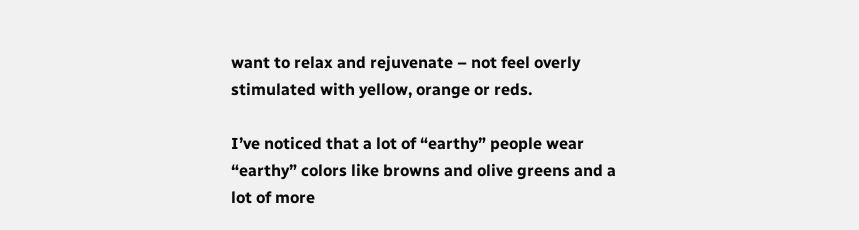want to relax and rejuvenate – not feel overly stimulated with yellow, orange or reds.

I’ve noticed that a lot of “earthy” people wear “earthy” colors like browns and olive greens and a lot of more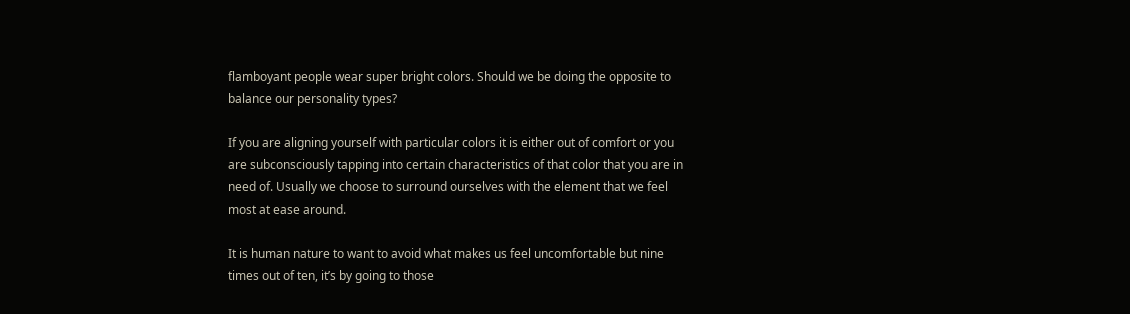flamboyant people wear super bright colors. Should we be doing the opposite to balance our personality types?

If you are aligning yourself with particular colors it is either out of comfort or you are subconsciously tapping into certain characteristics of that color that you are in need of. Usually we choose to surround ourselves with the element that we feel most at ease around.

It is human nature to want to avoid what makes us feel uncomfortable but nine times out of ten, it’s by going to those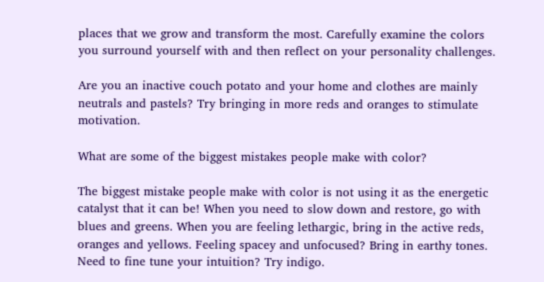places that we grow and transform the most. Carefully examine the colors you surround yourself with and then reflect on your personality challenges.

Are you an inactive couch potato and your home and clothes are mainly neutrals and pastels? Try bringing in more reds and oranges to stimulate motivation.

What are some of the biggest mistakes people make with color?

The biggest mistake people make with color is not using it as the energetic catalyst that it can be! When you need to slow down and restore, go with blues and greens. When you are feeling lethargic, bring in the active reds, oranges and yellows. Feeling spacey and unfocused? Bring in earthy tones. Need to fine tune your intuition? Try indigo.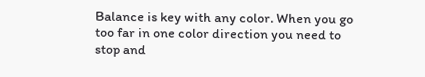Balance is key with any color. When you go too far in one color direction you need to stop and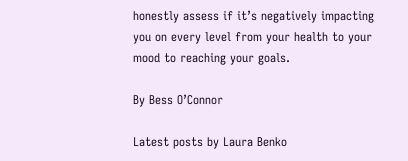honestly assess if it’s negatively impacting you on every level from your health to your mood to reaching your goals.

By Bess O’Connor

Latest posts by Laura Benko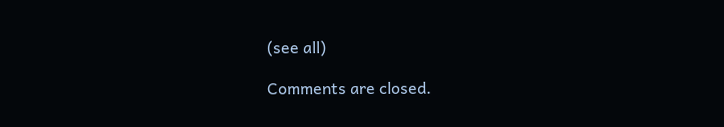(see all)

Comments are closed.